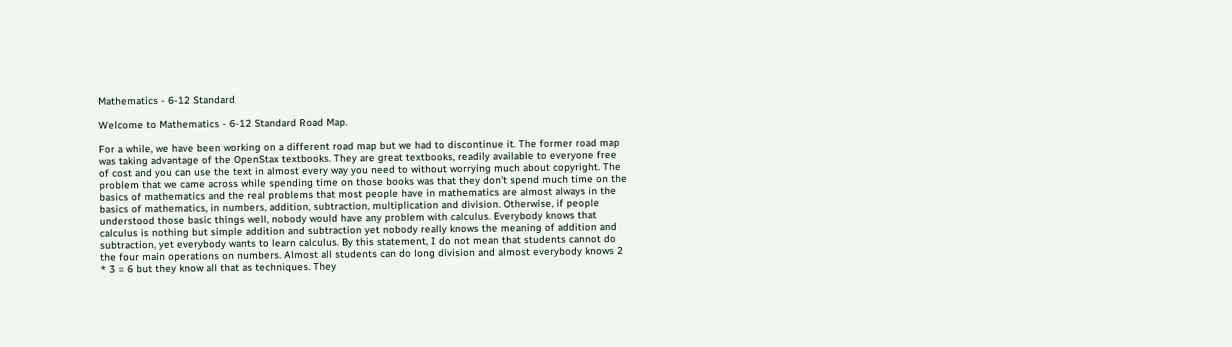Mathematics - 6-12 Standard

Welcome to Mathematics - 6-12 Standard Road Map.

For a while, we have been working on a different road map but we had to discontinue it. The former road map was taking advantage of the OpenStax textbooks. They are great textbooks, readily available to everyone free of cost and you can use the text in almost every way you need to without worrying much about copyright. The problem that we came across while spending time on those books was that they don't spend much time on the basics of mathematics and the real problems that most people have in mathematics are almost always in the basics of mathematics, in numbers, addition, subtraction, multiplication and division. Otherwise, if people understood those basic things well, nobody would have any problem with calculus. Everybody knows that calculus is nothing but simple addition and subtraction yet nobody really knows the meaning of addition and subtraction, yet everybody wants to learn calculus. By this statement, I do not mean that students cannot do the four main operations on numbers. Almost all students can do long division and almost everybody knows 2 * 3 = 6 but they know all that as techniques. They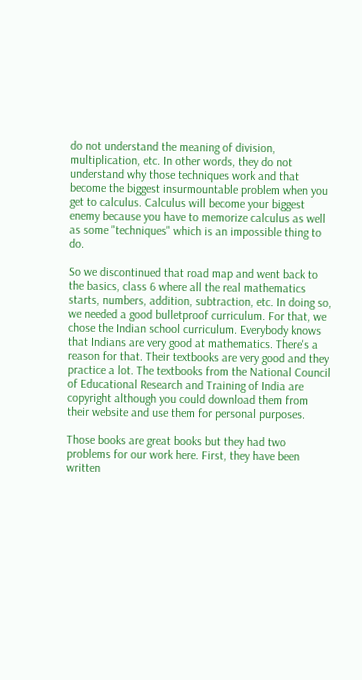do not understand the meaning of division, multiplication, etc. In other words, they do not understand why those techniques work and that become the biggest insurmountable problem when you get to calculus. Calculus will become your biggest enemy because you have to memorize calculus as well as some "techniques" which is an impossible thing to do.

So we discontinued that road map and went back to the basics, class 6 where all the real mathematics starts, numbers, addition, subtraction, etc. In doing so, we needed a good bulletproof curriculum. For that, we chose the Indian school curriculum. Everybody knows that Indians are very good at mathematics. There's a reason for that. Their textbooks are very good and they practice a lot. The textbooks from the National Council of Educational Research and Training of India are copyright although you could download them from their website and use them for personal purposes.

Those books are great books but they had two problems for our work here. First, they have been written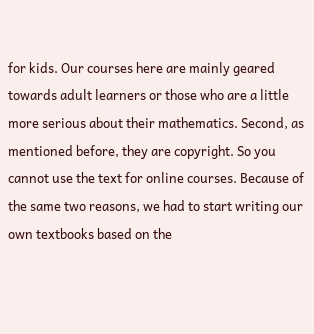for kids. Our courses here are mainly geared towards adult learners or those who are a little more serious about their mathematics. Second, as mentioned before, they are copyright. So you cannot use the text for online courses. Because of the same two reasons, we had to start writing our own textbooks based on the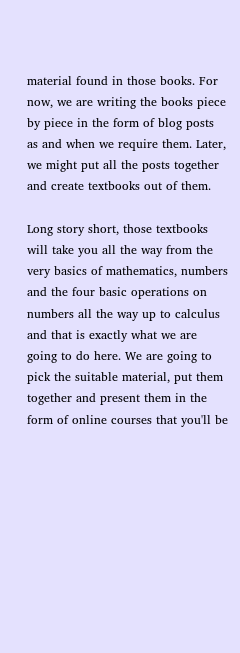material found in those books. For now, we are writing the books piece by piece in the form of blog posts as and when we require them. Later, we might put all the posts together and create textbooks out of them.

Long story short, those textbooks will take you all the way from the very basics of mathematics, numbers and the four basic operations on numbers all the way up to calculus and that is exactly what we are going to do here. We are going to pick the suitable material, put them together and present them in the form of online courses that you'll be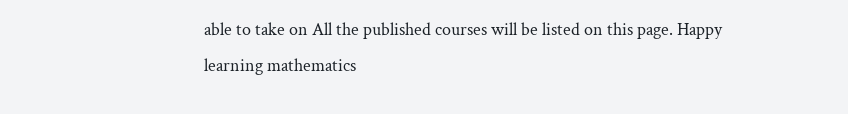able to take on All the published courses will be listed on this page. Happy learning mathematics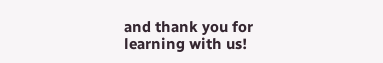and thank you for learning with us!